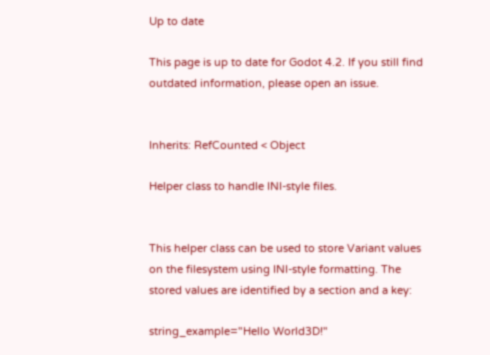Up to date

This page is up to date for Godot 4.2. If you still find outdated information, please open an issue.


Inherits: RefCounted < Object

Helper class to handle INI-style files.


This helper class can be used to store Variant values on the filesystem using INI-style formatting. The stored values are identified by a section and a key:

string_example="Hello World3D!"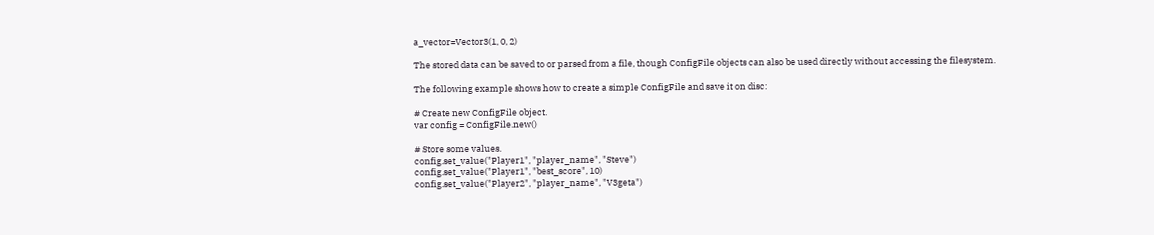a_vector=Vector3(1, 0, 2)

The stored data can be saved to or parsed from a file, though ConfigFile objects can also be used directly without accessing the filesystem.

The following example shows how to create a simple ConfigFile and save it on disc:

# Create new ConfigFile object.
var config = ConfigFile.new()

# Store some values.
config.set_value("Player1", "player_name", "Steve")
config.set_value("Player1", "best_score", 10)
config.set_value("Player2", "player_name", "V3geta")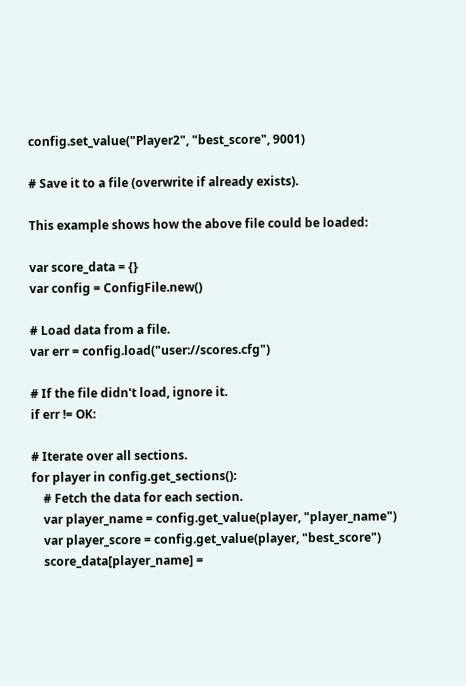config.set_value("Player2", "best_score", 9001)

# Save it to a file (overwrite if already exists).

This example shows how the above file could be loaded:

var score_data = {}
var config = ConfigFile.new()

# Load data from a file.
var err = config.load("user://scores.cfg")

# If the file didn't load, ignore it.
if err != OK:

# Iterate over all sections.
for player in config.get_sections():
    # Fetch the data for each section.
    var player_name = config.get_value(player, "player_name")
    var player_score = config.get_value(player, "best_score")
    score_data[player_name] =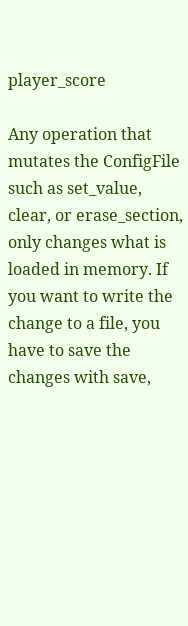player_score

Any operation that mutates the ConfigFile such as set_value, clear, or erase_section, only changes what is loaded in memory. If you want to write the change to a file, you have to save the changes with save,